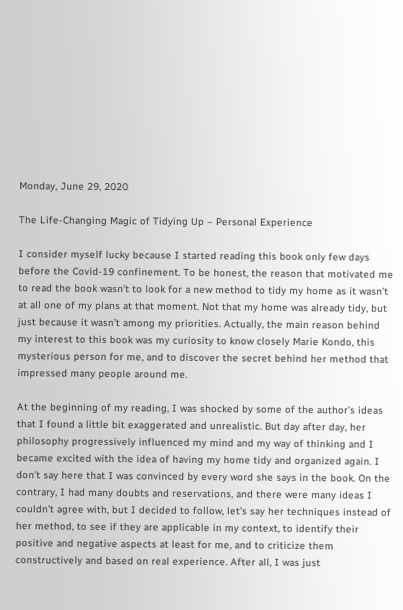Monday, June 29, 2020

The Life-Changing Magic of Tidying Up – Personal Experience

I consider myself lucky because I started reading this book only few days before the Covid-19 confinement. To be honest, the reason that motivated me to read the book wasn’t to look for a new method to tidy my home as it wasn’t at all one of my plans at that moment. Not that my home was already tidy, but just because it wasn’t among my priorities. Actually, the main reason behind my interest to this book was my curiosity to know closely Marie Kondo, this mysterious person for me, and to discover the secret behind her method that impressed many people around me.

At the beginning of my reading, I was shocked by some of the author’s ideas that I found a little bit exaggerated and unrealistic. But day after day, her philosophy progressively influenced my mind and my way of thinking and I became excited with the idea of having my home tidy and organized again. I don’t say here that I was convinced by every word she says in the book. On the contrary, I had many doubts and reservations, and there were many ideas I couldn’t agree with, but I decided to follow, let’s say her techniques instead of her method, to see if they are applicable in my context, to identify their positive and negative aspects at least for me, and to criticize them constructively and based on real experience. After all, I was just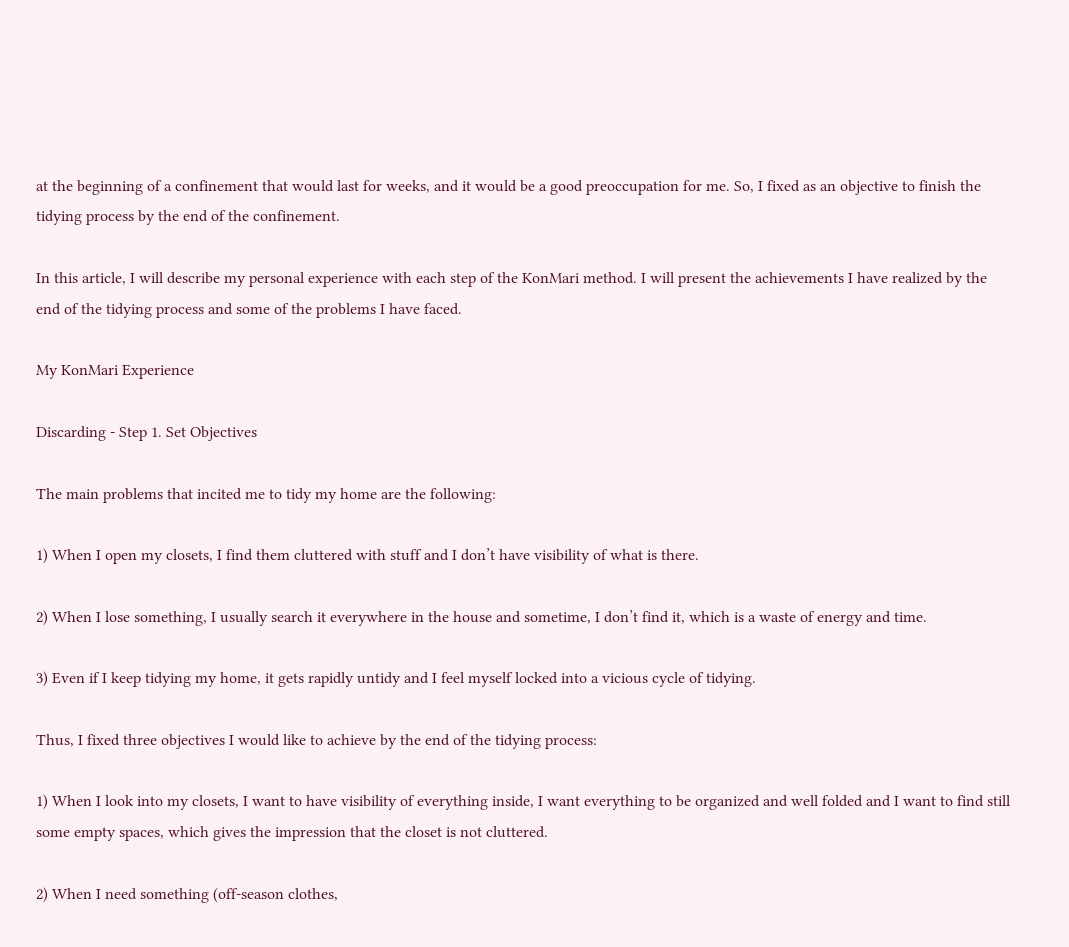at the beginning of a confinement that would last for weeks, and it would be a good preoccupation for me. So, I fixed as an objective to finish the tidying process by the end of the confinement.

In this article, I will describe my personal experience with each step of the KonMari method. I will present the achievements I have realized by the end of the tidying process and some of the problems I have faced.

My KonMari Experience

Discarding - Step 1. Set Objectives

The main problems that incited me to tidy my home are the following:

1) When I open my closets, I find them cluttered with stuff and I don’t have visibility of what is there.

2) When I lose something, I usually search it everywhere in the house and sometime, I don’t find it, which is a waste of energy and time.

3) Even if I keep tidying my home, it gets rapidly untidy and I feel myself locked into a vicious cycle of tidying.

Thus, I fixed three objectives I would like to achieve by the end of the tidying process:

1) When I look into my closets, I want to have visibility of everything inside, I want everything to be organized and well folded and I want to find still some empty spaces, which gives the impression that the closet is not cluttered.

2) When I need something (off-season clothes,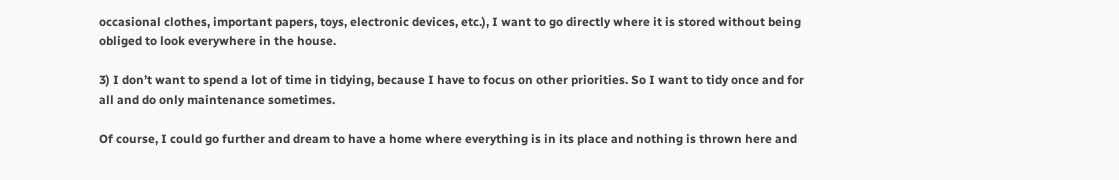occasional clothes, important papers, toys, electronic devices, etc.), I want to go directly where it is stored without being obliged to look everywhere in the house.

3) I don’t want to spend a lot of time in tidying, because I have to focus on other priorities. So I want to tidy once and for all and do only maintenance sometimes.

Of course, I could go further and dream to have a home where everything is in its place and nothing is thrown here and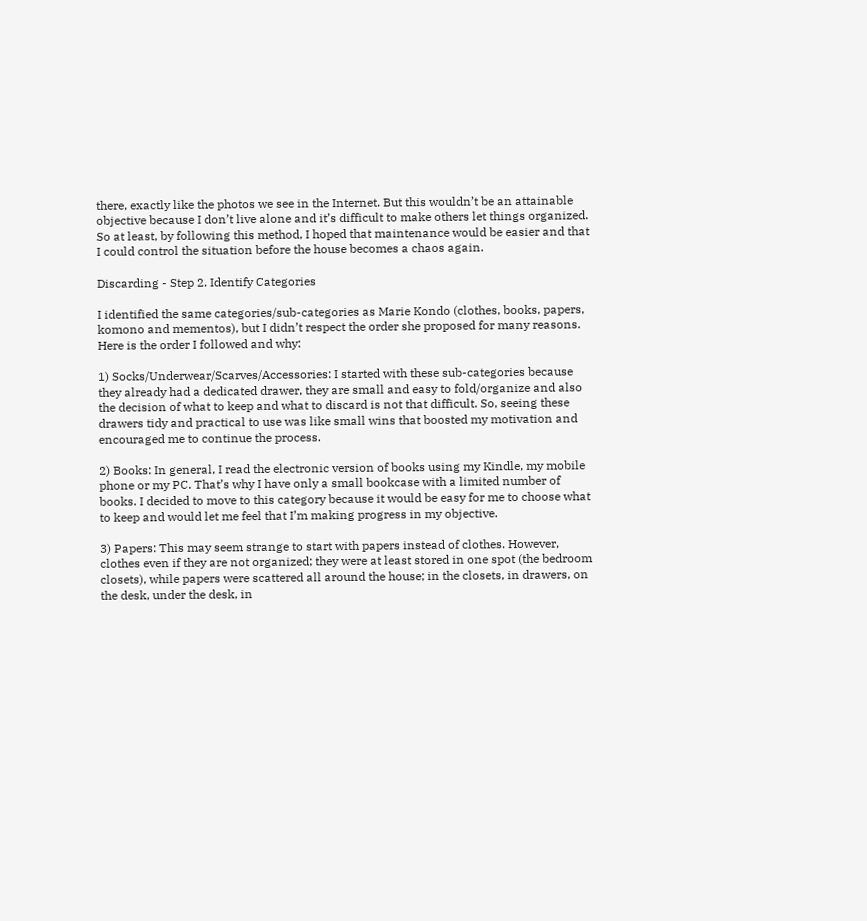there, exactly like the photos we see in the Internet. But this wouldn’t be an attainable objective because I don’t live alone and it’s difficult to make others let things organized. So at least, by following this method, I hoped that maintenance would be easier and that I could control the situation before the house becomes a chaos again.

Discarding - Step 2. Identify Categories

I identified the same categories/sub-categories as Marie Kondo (clothes, books, papers, komono and mementos), but I didn’t respect the order she proposed for many reasons. Here is the order I followed and why:

1) Socks/Underwear/Scarves/Accessories: I started with these sub-categories because they already had a dedicated drawer, they are small and easy to fold/organize and also the decision of what to keep and what to discard is not that difficult. So, seeing these drawers tidy and practical to use was like small wins that boosted my motivation and encouraged me to continue the process.

2) Books: In general, I read the electronic version of books using my Kindle, my mobile phone or my PC. That’s why I have only a small bookcase with a limited number of books. I decided to move to this category because it would be easy for me to choose what to keep and would let me feel that I’m making progress in my objective.

3) Papers: This may seem strange to start with papers instead of clothes. However, clothes even if they are not organized; they were at least stored in one spot (the bedroom closets), while papers were scattered all around the house; in the closets, in drawers, on the desk, under the desk, in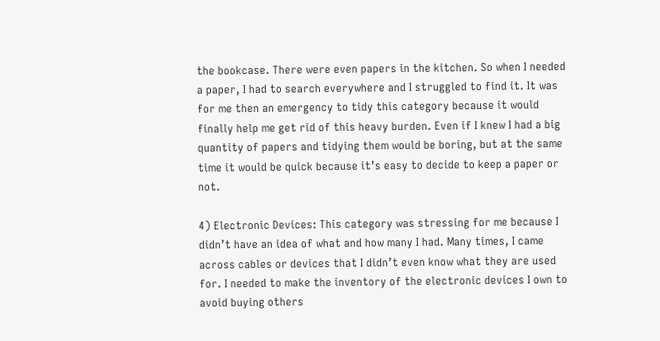the bookcase. There were even papers in the kitchen. So when I needed a paper, I had to search everywhere and I struggled to find it. It was for me then an emergency to tidy this category because it would finally help me get rid of this heavy burden. Even if I knew I had a big quantity of papers and tidying them would be boring, but at the same time it would be quick because it’s easy to decide to keep a paper or not.

4) Electronic Devices: This category was stressing for me because I didn’t have an idea of what and how many I had. Many times, I came across cables or devices that I didn’t even know what they are used for. I needed to make the inventory of the electronic devices I own to avoid buying others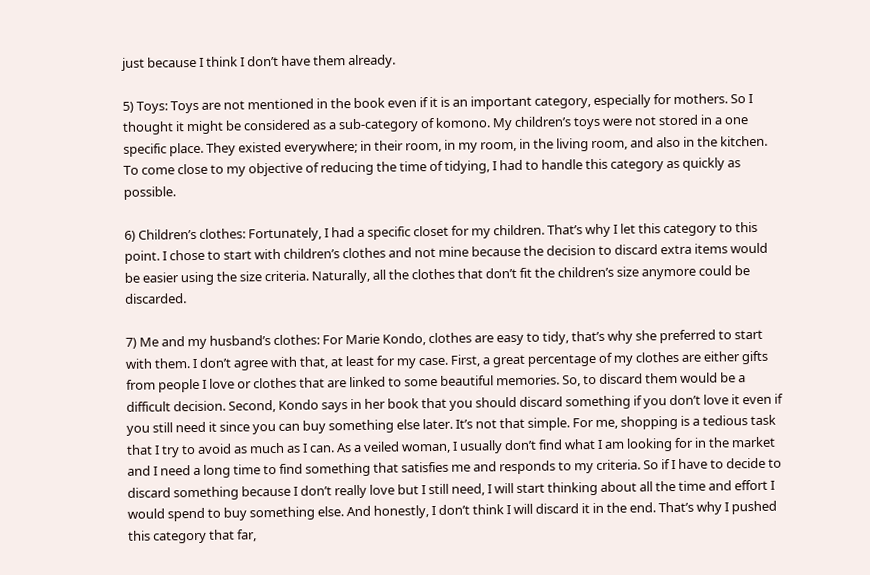just because I think I don’t have them already.

5) Toys: Toys are not mentioned in the book even if it is an important category, especially for mothers. So I thought it might be considered as a sub-category of komono. My children’s toys were not stored in a one specific place. They existed everywhere; in their room, in my room, in the living room, and also in the kitchen. To come close to my objective of reducing the time of tidying, I had to handle this category as quickly as possible.

6) Children’s clothes: Fortunately, I had a specific closet for my children. That’s why I let this category to this point. I chose to start with children’s clothes and not mine because the decision to discard extra items would be easier using the size criteria. Naturally, all the clothes that don’t fit the children’s size anymore could be discarded.

7) Me and my husband’s clothes: For Marie Kondo, clothes are easy to tidy, that’s why she preferred to start with them. I don’t agree with that, at least for my case. First, a great percentage of my clothes are either gifts from people I love or clothes that are linked to some beautiful memories. So, to discard them would be a difficult decision. Second, Kondo says in her book that you should discard something if you don’t love it even if you still need it since you can buy something else later. It’s not that simple. For me, shopping is a tedious task that I try to avoid as much as I can. As a veiled woman, I usually don’t find what I am looking for in the market and I need a long time to find something that satisfies me and responds to my criteria. So if I have to decide to discard something because I don’t really love but I still need, I will start thinking about all the time and effort I would spend to buy something else. And honestly, I don’t think I will discard it in the end. That’s why I pushed this category that far,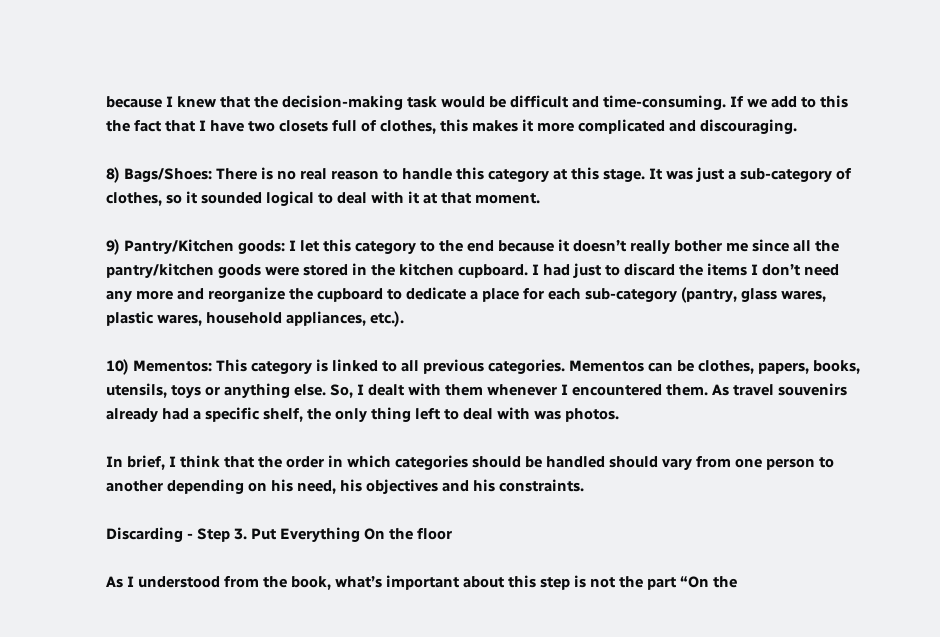because I knew that the decision-making task would be difficult and time-consuming. If we add to this the fact that I have two closets full of clothes, this makes it more complicated and discouraging.

8) Bags/Shoes: There is no real reason to handle this category at this stage. It was just a sub-category of clothes, so it sounded logical to deal with it at that moment.

9) Pantry/Kitchen goods: I let this category to the end because it doesn’t really bother me since all the pantry/kitchen goods were stored in the kitchen cupboard. I had just to discard the items I don’t need any more and reorganize the cupboard to dedicate a place for each sub-category (pantry, glass wares, plastic wares, household appliances, etc.).

10) Mementos: This category is linked to all previous categories. Mementos can be clothes, papers, books, utensils, toys or anything else. So, I dealt with them whenever I encountered them. As travel souvenirs already had a specific shelf, the only thing left to deal with was photos.

In brief, I think that the order in which categories should be handled should vary from one person to another depending on his need, his objectives and his constraints.

Discarding - Step 3. Put Everything On the floor

As I understood from the book, what’s important about this step is not the part “On the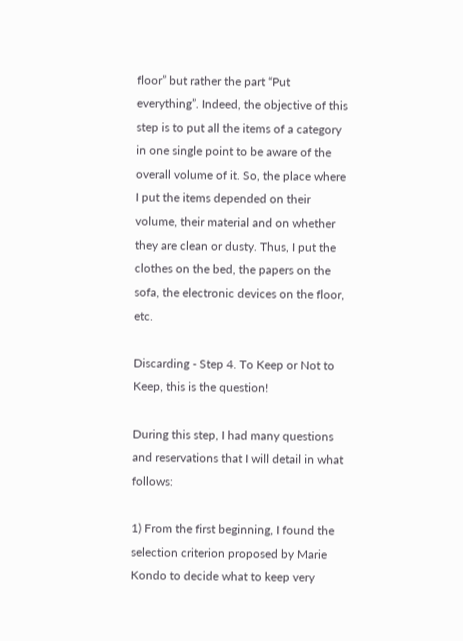floor” but rather the part “Put everything”. Indeed, the objective of this step is to put all the items of a category in one single point to be aware of the overall volume of it. So, the place where I put the items depended on their volume, their material and on whether they are clean or dusty. Thus, I put the clothes on the bed, the papers on the sofa, the electronic devices on the floor, etc.

Discarding - Step 4. To Keep or Not to Keep, this is the question!

During this step, I had many questions and reservations that I will detail in what follows:

1) From the first beginning, I found the selection criterion proposed by Marie Kondo to decide what to keep very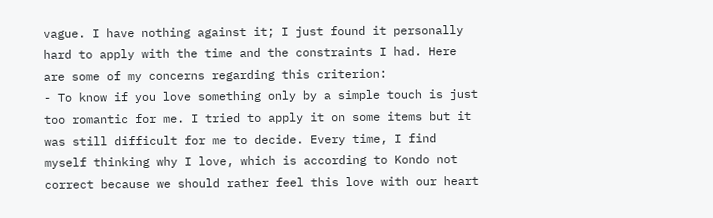vague. I have nothing against it; I just found it personally hard to apply with the time and the constraints I had. Here are some of my concerns regarding this criterion:
- To know if you love something only by a simple touch is just too romantic for me. I tried to apply it on some items but it was still difficult for me to decide. Every time, I find myself thinking why I love, which is according to Kondo not correct because we should rather feel this love with our heart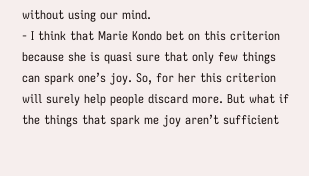without using our mind.
- I think that Marie Kondo bet on this criterion because she is quasi sure that only few things can spark one’s joy. So, for her this criterion will surely help people discard more. But what if the things that spark me joy aren’t sufficient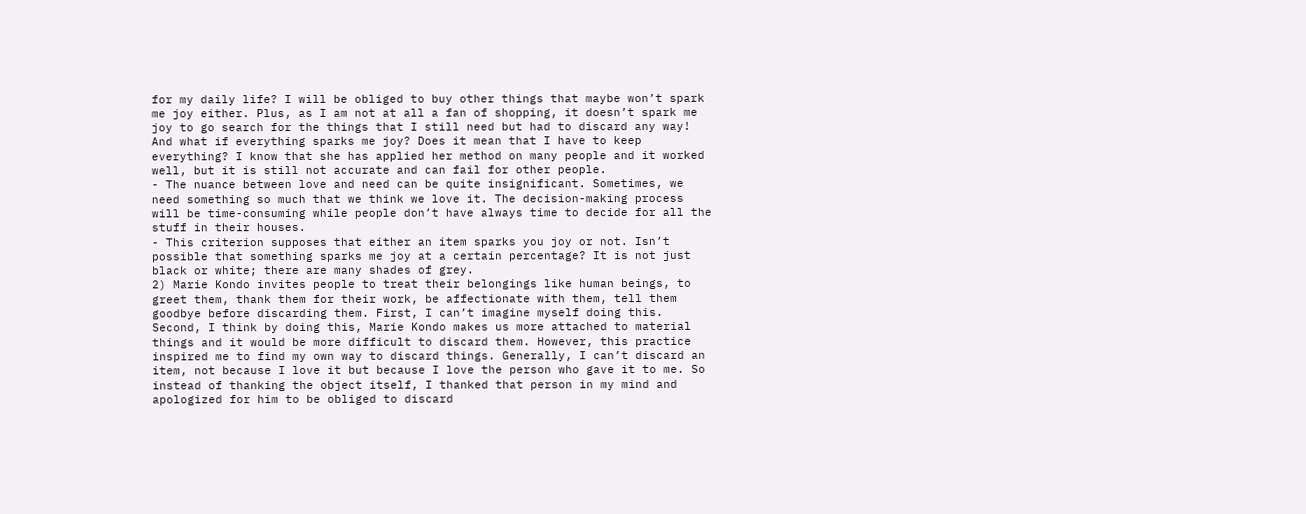for my daily life? I will be obliged to buy other things that maybe won’t spark me joy either. Plus, as I am not at all a fan of shopping, it doesn’t spark me joy to go search for the things that I still need but had to discard any way! And what if everything sparks me joy? Does it mean that I have to keep everything? I know that she has applied her method on many people and it worked well, but it is still not accurate and can fail for other people.
- The nuance between love and need can be quite insignificant. Sometimes, we need something so much that we think we love it. The decision-making process will be time-consuming while people don’t have always time to decide for all the stuff in their houses.
- This criterion supposes that either an item sparks you joy or not. Isn’t possible that something sparks me joy at a certain percentage? It is not just black or white; there are many shades of grey.
2) Marie Kondo invites people to treat their belongings like human beings, to greet them, thank them for their work, be affectionate with them, tell them goodbye before discarding them. First, I can’t imagine myself doing this. Second, I think by doing this, Marie Kondo makes us more attached to material things and it would be more difficult to discard them. However, this practice inspired me to find my own way to discard things. Generally, I can’t discard an item, not because I love it but because I love the person who gave it to me. So instead of thanking the object itself, I thanked that person in my mind and apologized for him to be obliged to discard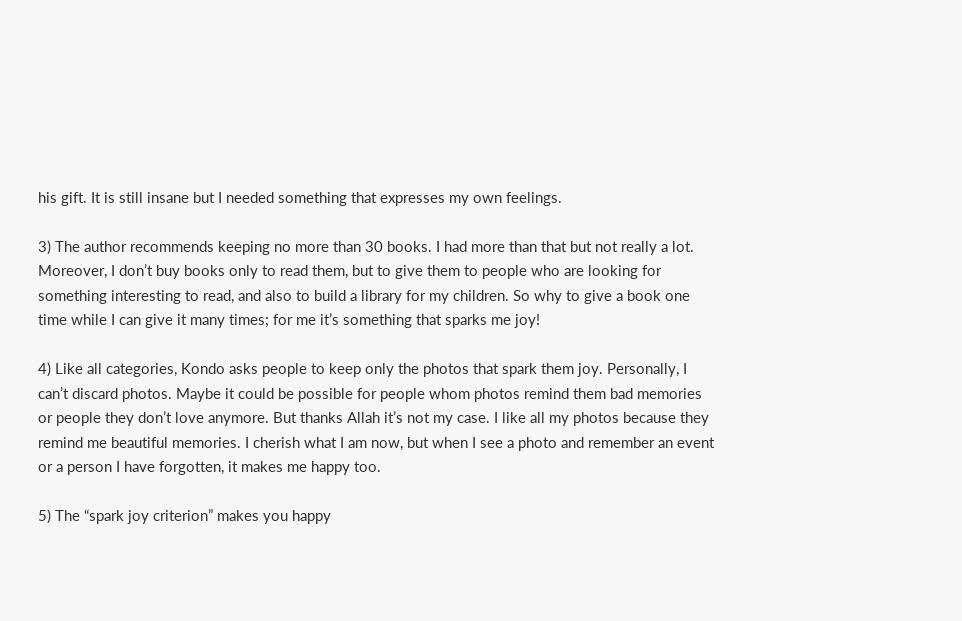his gift. It is still insane but I needed something that expresses my own feelings.

3) The author recommends keeping no more than 30 books. I had more than that but not really a lot. Moreover, I don’t buy books only to read them, but to give them to people who are looking for something interesting to read, and also to build a library for my children. So why to give a book one time while I can give it many times; for me it’s something that sparks me joy!

4) Like all categories, Kondo asks people to keep only the photos that spark them joy. Personally, I can’t discard photos. Maybe it could be possible for people whom photos remind them bad memories or people they don’t love anymore. But thanks Allah it’s not my case. I like all my photos because they remind me beautiful memories. I cherish what I am now, but when I see a photo and remember an event or a person I have forgotten, it makes me happy too.

5) The “spark joy criterion” makes you happy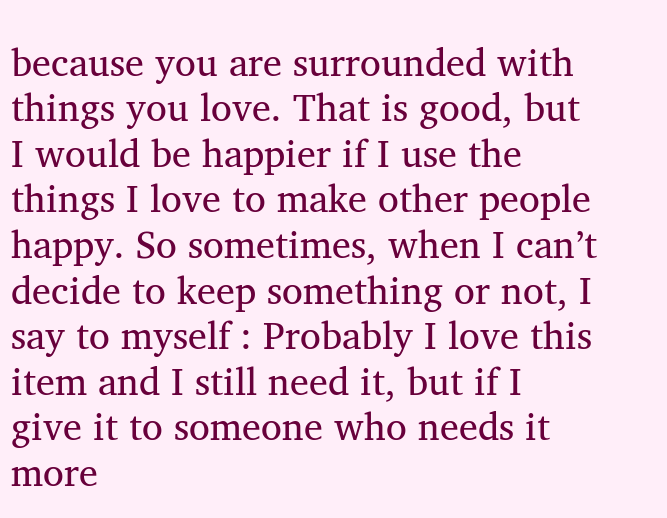because you are surrounded with things you love. That is good, but I would be happier if I use the things I love to make other people happy. So sometimes, when I can’t decide to keep something or not, I say to myself : Probably I love this item and I still need it, but if I give it to someone who needs it more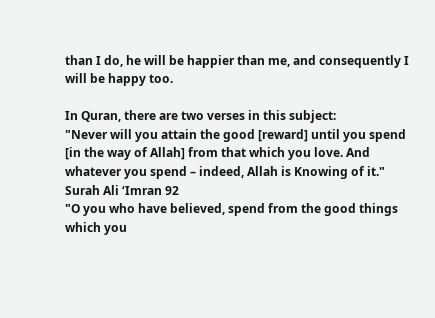than I do, he will be happier than me, and consequently I will be happy too.

In Quran, there are two verses in this subject:
"Never will you attain the good [reward] until you spend [in the way of Allah] from that which you love. And whatever you spend – indeed, Allah is Knowing of it."
Surah Ali ‘Imran 92
"O you who have believed, spend from the good things which you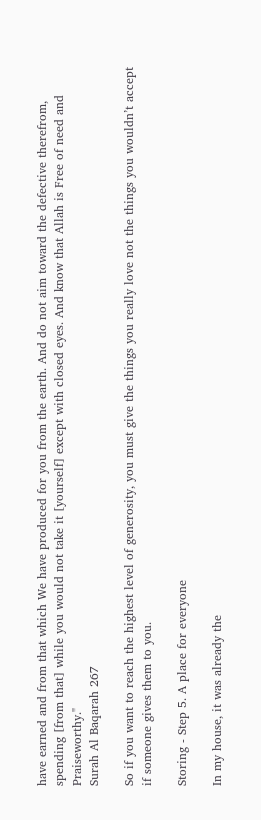have earned and from that which We have produced for you from the earth. And do not aim toward the defective therefrom, spending [from that] while you would not take it [yourself] except with closed eyes. And know that Allah is Free of need and Praiseworthy."
Surah Al Baqarah 267

So if you want to reach the highest level of generosity, you must give the things you really love not the things you wouldn’t accept if someone gives them to you.

Storing - Step 5. A place for everyone

In my house, it was already the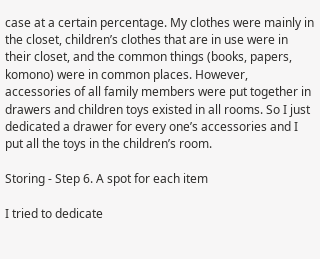case at a certain percentage. My clothes were mainly in the closet, children’s clothes that are in use were in their closet, and the common things (books, papers, komono) were in common places. However, accessories of all family members were put together in drawers and children toys existed in all rooms. So I just dedicated a drawer for every one’s accessories and I put all the toys in the children’s room.

Storing - Step 6. A spot for each item

I tried to dedicate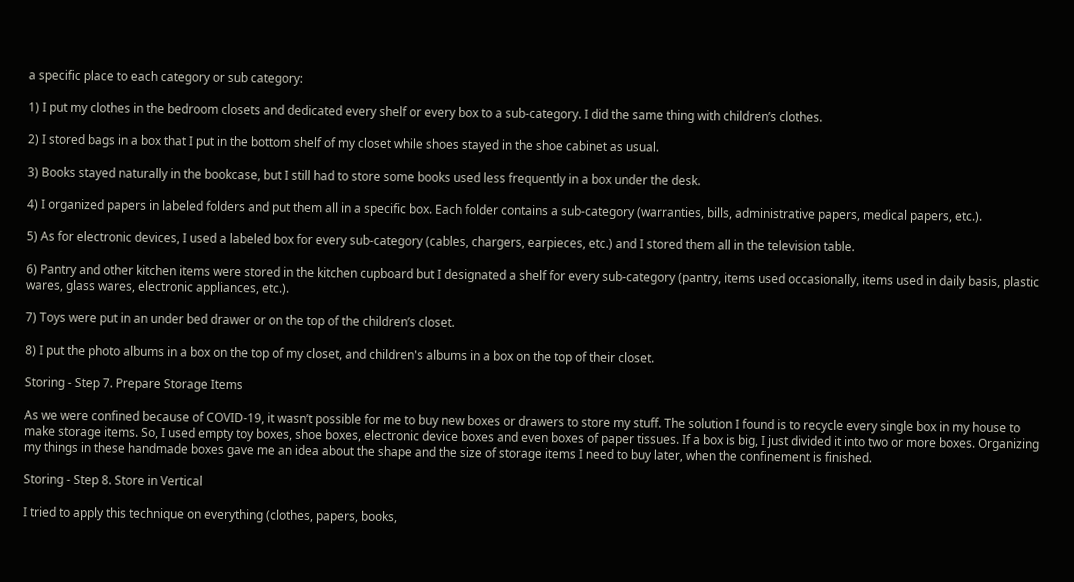a specific place to each category or sub category:

1) I put my clothes in the bedroom closets and dedicated every shelf or every box to a sub-category. I did the same thing with children’s clothes.

2) I stored bags in a box that I put in the bottom shelf of my closet while shoes stayed in the shoe cabinet as usual.

3) Books stayed naturally in the bookcase, but I still had to store some books used less frequently in a box under the desk.

4) I organized papers in labeled folders and put them all in a specific box. Each folder contains a sub-category (warranties, bills, administrative papers, medical papers, etc.).

5) As for electronic devices, I used a labeled box for every sub-category (cables, chargers, earpieces, etc.) and I stored them all in the television table.

6) Pantry and other kitchen items were stored in the kitchen cupboard but I designated a shelf for every sub-category (pantry, items used occasionally, items used in daily basis, plastic wares, glass wares, electronic appliances, etc.).

7) Toys were put in an under bed drawer or on the top of the children’s closet.

8) I put the photo albums in a box on the top of my closet, and children's albums in a box on the top of their closet.

Storing - Step 7. Prepare Storage Items

As we were confined because of COVID-19, it wasn’t possible for me to buy new boxes or drawers to store my stuff. The solution I found is to recycle every single box in my house to make storage items. So, I used empty toy boxes, shoe boxes, electronic device boxes and even boxes of paper tissues. If a box is big, I just divided it into two or more boxes. Organizing my things in these handmade boxes gave me an idea about the shape and the size of storage items I need to buy later, when the confinement is finished.

Storing - Step 8. Store in Vertical

I tried to apply this technique on everything (clothes, papers, books,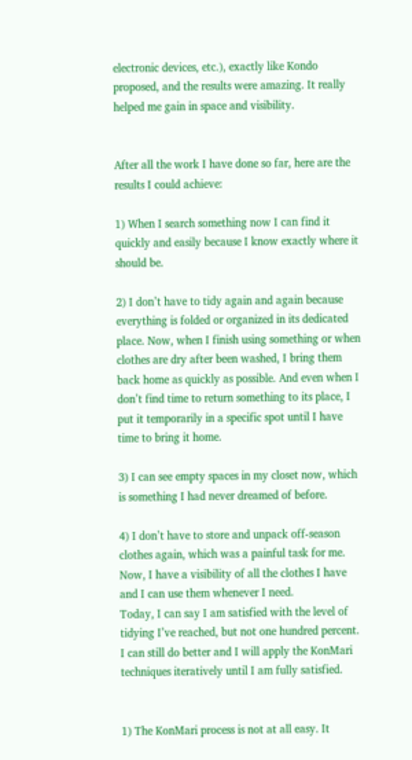electronic devices, etc.), exactly like Kondo proposed, and the results were amazing. It really helped me gain in space and visibility.


After all the work I have done so far, here are the results I could achieve:

1) When I search something now I can find it quickly and easily because I know exactly where it should be.

2) I don’t have to tidy again and again because everything is folded or organized in its dedicated place. Now, when I finish using something or when clothes are dry after been washed, I bring them back home as quickly as possible. And even when I don’t find time to return something to its place, I put it temporarily in a specific spot until I have time to bring it home.

3) I can see empty spaces in my closet now, which is something I had never dreamed of before.

4) I don’t have to store and unpack off-season clothes again, which was a painful task for me. Now, I have a visibility of all the clothes I have and I can use them whenever I need.
Today, I can say I am satisfied with the level of tidying I’ve reached, but not one hundred percent. I can still do better and I will apply the KonMari techniques iteratively until I am fully satisfied.


1) The KonMari process is not at all easy. It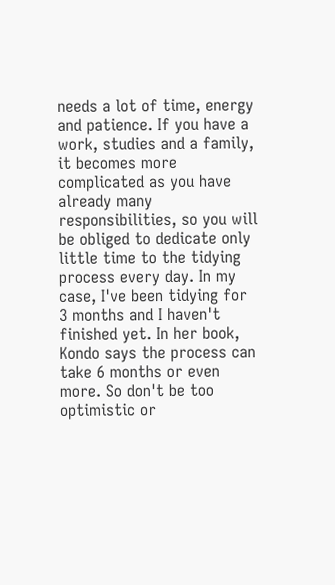needs a lot of time, energy and patience. If you have a work, studies and a family, it becomes more complicated as you have already many responsibilities, so you will be obliged to dedicate only little time to the tidying process every day. In my case, I've been tidying for 3 months and I haven't finished yet. In her book, Kondo says the process can take 6 months or even more. So don't be too optimistic or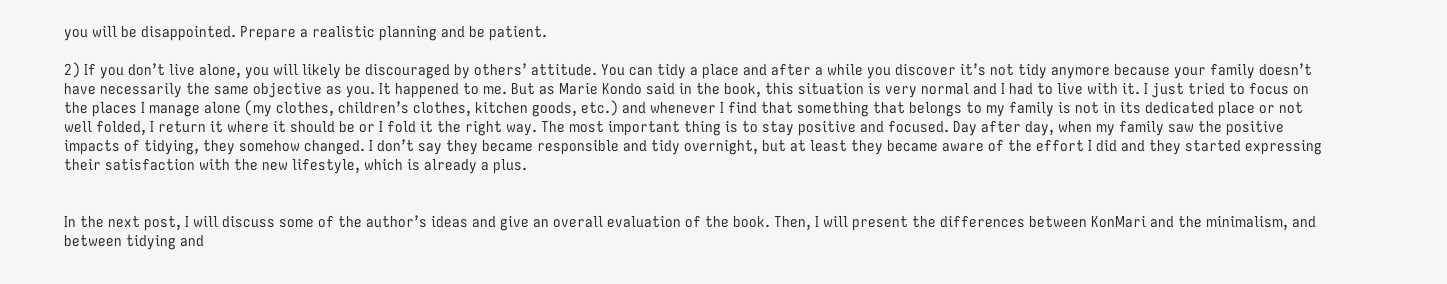you will be disappointed. Prepare a realistic planning and be patient.

2) If you don’t live alone, you will likely be discouraged by others’ attitude. You can tidy a place and after a while you discover it’s not tidy anymore because your family doesn’t have necessarily the same objective as you. It happened to me. But as Marie Kondo said in the book, this situation is very normal and I had to live with it. I just tried to focus on the places I manage alone (my clothes, children’s clothes, kitchen goods, etc.) and whenever I find that something that belongs to my family is not in its dedicated place or not well folded, I return it where it should be or I fold it the right way. The most important thing is to stay positive and focused. Day after day, when my family saw the positive impacts of tidying, they somehow changed. I don’t say they became responsible and tidy overnight, but at least they became aware of the effort I did and they started expressing their satisfaction with the new lifestyle, which is already a plus.


In the next post, I will discuss some of the author’s ideas and give an overall evaluation of the book. Then, I will present the differences between KonMari and the minimalism, and between tidying and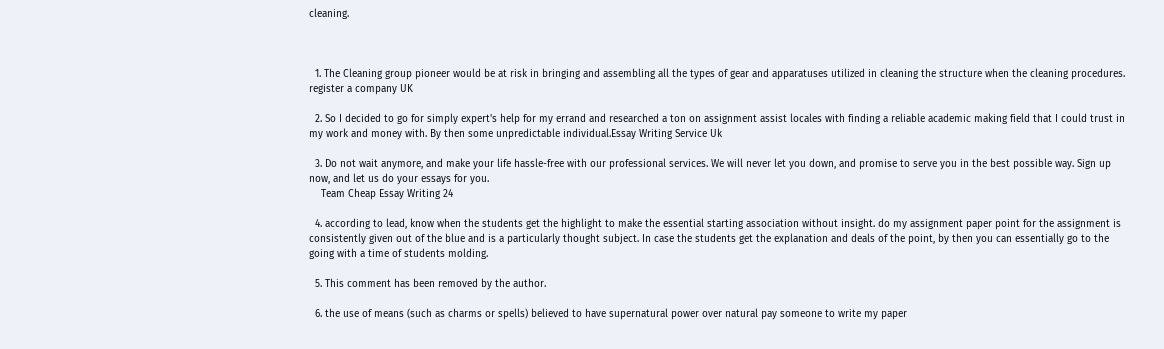cleaning.



  1. The Cleaning group pioneer would be at risk in bringing and assembling all the types of gear and apparatuses utilized in cleaning the structure when the cleaning procedures. register a company UK

  2. So I decided to go for simply expert's help for my errand and researched a ton on assignment assist locales with finding a reliable academic making field that I could trust in my work and money with. By then some unpredictable individual.Essay Writing Service Uk

  3. Do not wait anymore, and make your life hassle-free with our professional services. We will never let you down, and promise to serve you in the best possible way. Sign up now, and let us do your essays for you.
    Team Cheap Essay Writing 24

  4. according to lead, know when the students get the highlight to make the essential starting association without insight. do my assignment paper point for the assignment is consistently given out of the blue and is a particularly thought subject. In case the students get the explanation and deals of the point, by then you can essentially go to the going with a time of students molding.

  5. This comment has been removed by the author.

  6. the use of means (such as charms or spells) believed to have supernatural power over natural pay someone to write my paper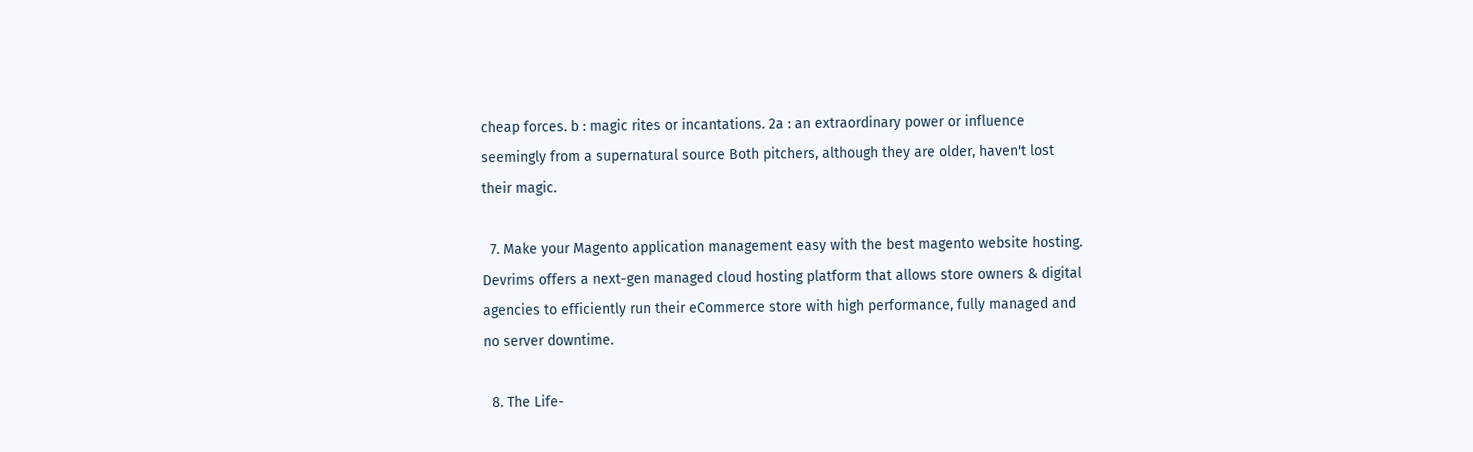cheap forces. b : magic rites or incantations. 2a : an extraordinary power or influence seemingly from a supernatural source Both pitchers, although they are older, haven't lost their magic.

  7. Make your Magento application management easy with the best magento website hosting. Devrims offers a next-gen managed cloud hosting platform that allows store owners & digital agencies to efficiently run their eCommerce store with high performance, fully managed and no server downtime.

  8. The Life-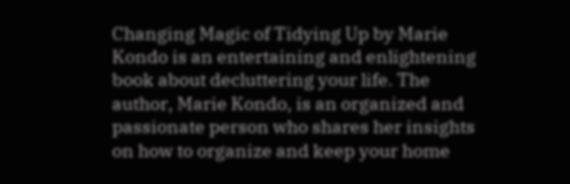Changing Magic of Tidying Up by Marie Kondo is an entertaining and enlightening book about decluttering your life. The author, Marie Kondo, is an organized and passionate person who shares her insights on how to organize and keep your home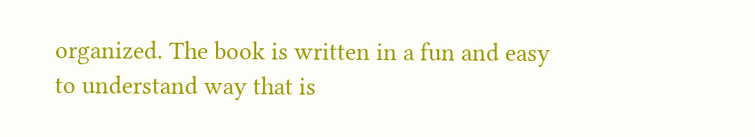organized. The book is written in a fun and easy to understand way that is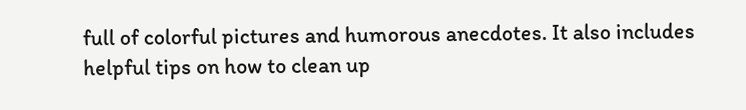full of colorful pictures and humorous anecdotes. It also includes helpful tips on how to clean up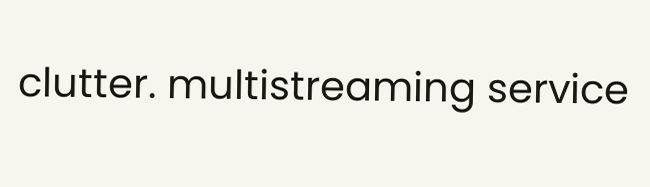clutter. multistreaming service